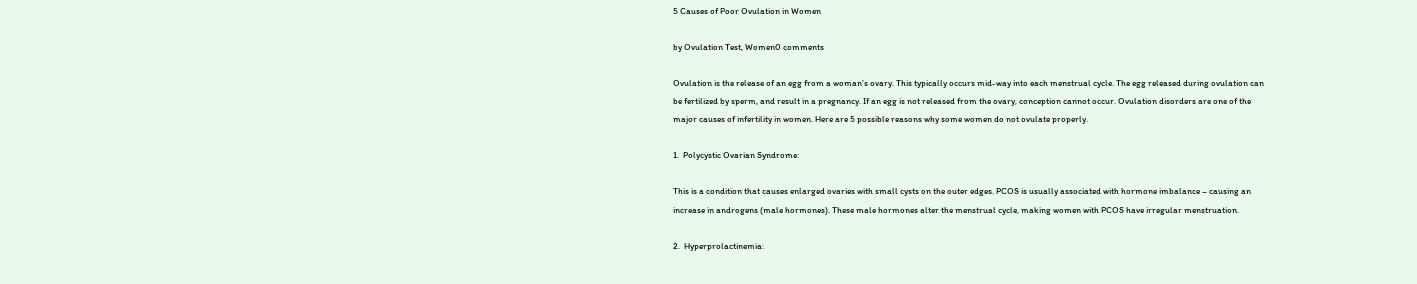5 Causes of Poor Ovulation in Women

by Ovulation Test, Women0 comments

Ovulation is the release of an egg from a woman’s ovary. This typically occurs mid-way into each menstrual cycle. The egg released during ovulation can be fertilized by sperm, and result in a pregnancy. If an egg is not released from the ovary, conception cannot occur. Ovulation disorders are one of the major causes of infertility in women. Here are 5 possible reasons why some women do not ovulate properly.

1.  Polycystic Ovarian Syndrome:

This is a condition that causes enlarged ovaries with small cysts on the outer edges. PCOS is usually associated with hormone imbalance – causing an increase in androgens (male hormones). These male hormones alter the menstrual cycle, making women with PCOS have irregular menstruation.

2.  Hyperprolactinemia: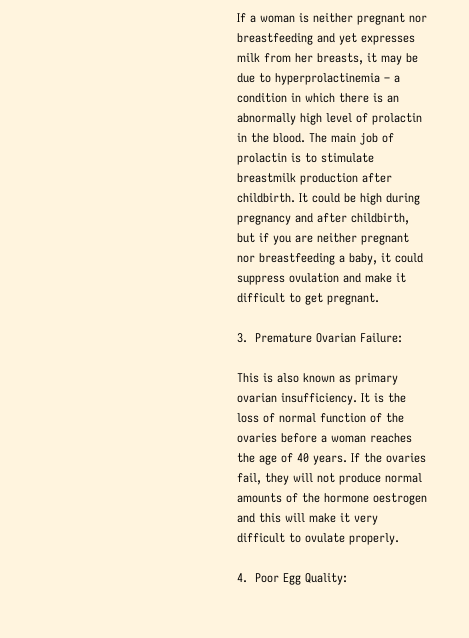If a woman is neither pregnant nor breastfeeding and yet expresses milk from her breasts, it may be due to hyperprolactinemia – a condition in which there is an abnormally high level of prolactin in the blood. The main job of prolactin is to stimulate breastmilk production after childbirth. It could be high during pregnancy and after childbirth, but if you are neither pregnant nor breastfeeding a baby, it could suppress ovulation and make it difficult to get pregnant.

3.  Premature Ovarian Failure:

This is also known as primary ovarian insufficiency. It is the loss of normal function of the ovaries before a woman reaches the age of 40 years. If the ovaries fail, they will not produce normal amounts of the hormone oestrogen and this will make it very difficult to ovulate properly.

4.  Poor Egg Quality: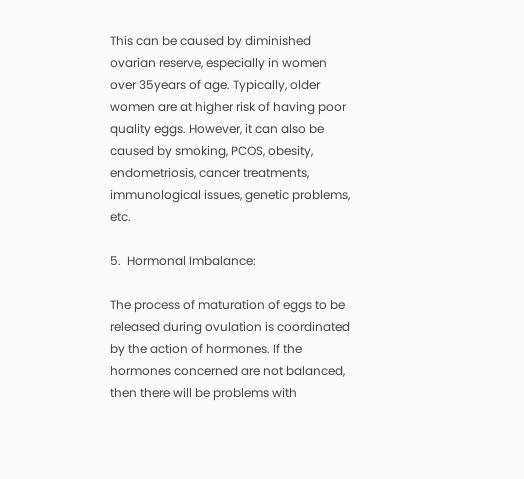This can be caused by diminished ovarian reserve, especially in women over 35years of age. Typically, older women are at higher risk of having poor quality eggs. However, it can also be caused by smoking, PCOS, obesity, endometriosis, cancer treatments, immunological issues, genetic problems, etc.

5.  Hormonal Imbalance:

The process of maturation of eggs to be released during ovulation is coordinated by the action of hormones. If the hormones concerned are not balanced, then there will be problems with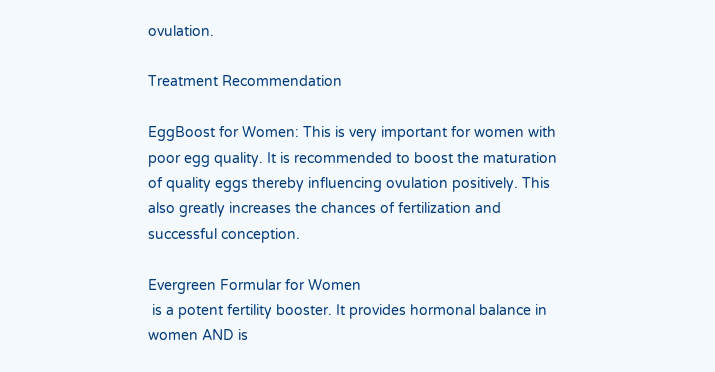ovulation.

Treatment Recommendation

EggBoost for Women: This is very important for women with poor egg quality. It is recommended to boost the maturation of quality eggs thereby influencing ovulation positively. This also greatly increases the chances of fertilization and successful conception.

Evergreen Formular for Women
 is a potent fertility booster. It provides hormonal balance in women AND is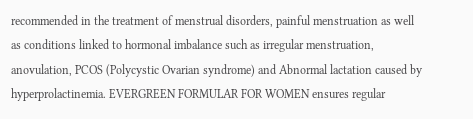recommended in the treatment of menstrual disorders, painful menstruation as well as conditions linked to hormonal imbalance such as irregular menstruation, anovulation, PCOS (Polycystic Ovarian syndrome) and Abnormal lactation caused by hyperprolactinemia. EVERGREEN FORMULAR FOR WOMEN ensures regular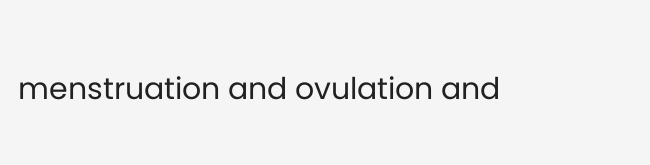menstruation and ovulation and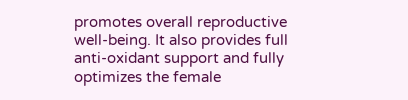promotes overall reproductive well-being. It also provides full anti-oxidant support and fully optimizes the female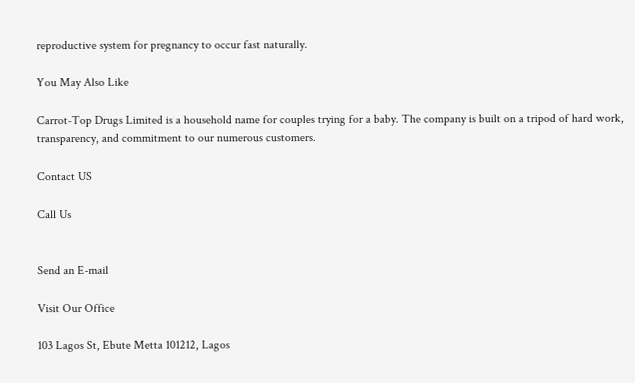reproductive system for pregnancy to occur fast naturally.

You May Also Like

Carrot-Top Drugs Limited is a household name for couples trying for a baby. The company is built on a tripod of hard work, transparency, and commitment to our numerous customers.

Contact US

Call Us


Send an E-mail

Visit Our Office

103 Lagos St, Ebute Metta 101212, Lagos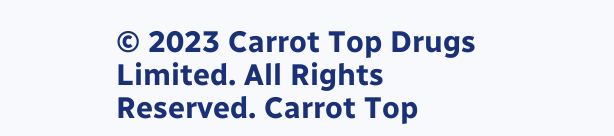© 2023 Carrot Top Drugs Limited. All Rights Reserved. Carrot Top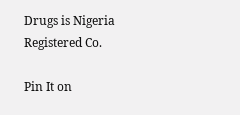Drugs is Nigeria Registered Co.

Pin It on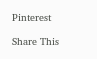Pinterest

Share This